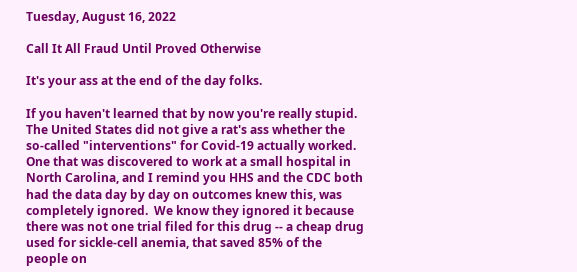Tuesday, August 16, 2022

Call It All Fraud Until Proved Otherwise

It's your ass at the end of the day folks.

If you haven't learned that by now you're really stupid.  The United States did not give a rat's ass whether the so-called "interventions" for Covid-19 actually worked.  One that was discovered to work at a small hospital in North Carolina, and I remind you HHS and the CDC both had the data day by day on outcomes knew this, was completely ignored.  We know they ignored it because there was not one trial filed for this drug -- a cheap drug used for sickle-cell anemia, that saved 85% of the people on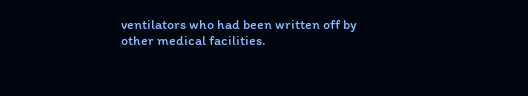ventilators who had been written off by other medical facilities.